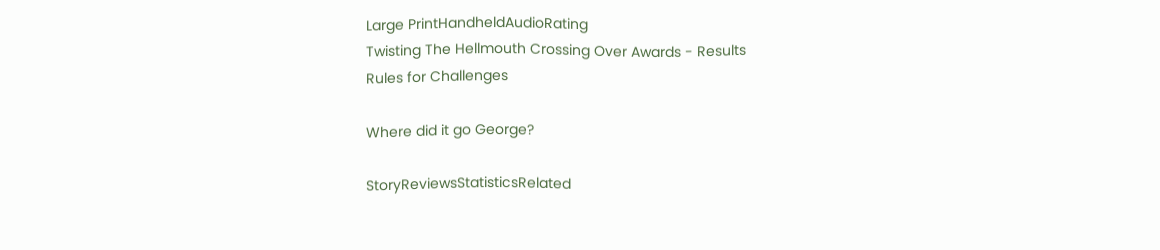Large PrintHandheldAudioRating
Twisting The Hellmouth Crossing Over Awards - Results
Rules for Challenges

Where did it go George?

StoryReviewsStatisticsRelated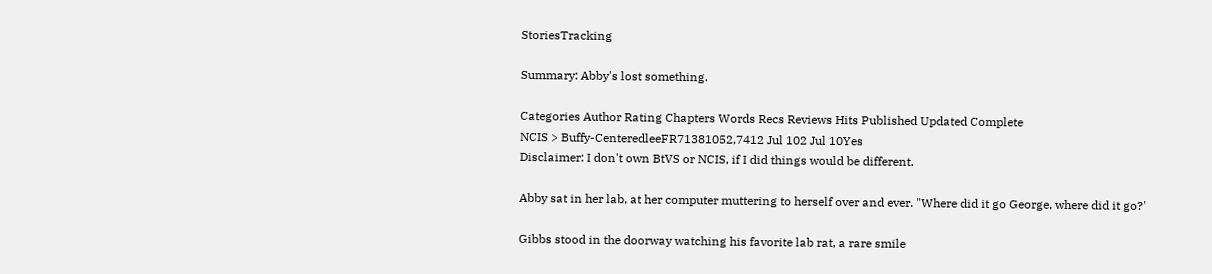StoriesTracking

Summary: Abby's lost something.

Categories Author Rating Chapters Words Recs Reviews Hits Published Updated Complete
NCIS > Buffy-CenteredleeFR71381052,7412 Jul 102 Jul 10Yes
Disclaimer: I don't own BtVS or NCIS, if I did things would be different.

Abby sat in her lab, at her computer muttering to herself over and ever. "Where did it go George, where did it go?'

Gibbs stood in the doorway watching his favorite lab rat, a rare smile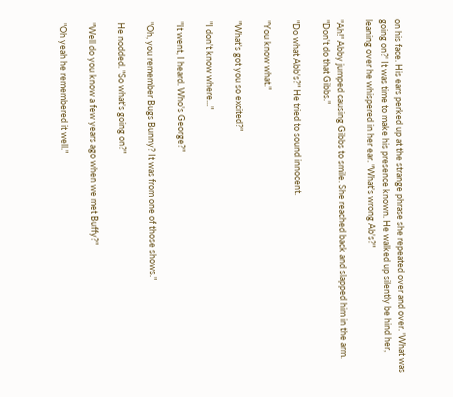on his face. His ears perked up at the strange phrase she repeated over and over. 'What was going on?' It was time to make his presence known. He walked up silently be hind her, leaning over he whispered in her ear. "What's wrong Ab's?"

"Ah!" Abby jumped causing Gibbs to smile. She reached back and slapped him in the arm. "Don't do that Gibbs."

"Do what Abb's?" He tried to sound innocent.

"You know what."

"What's got you so excited?"

"I don't know where..."

"It went, I heard. Who's George?"

"Oh, you remember Bugs Bunny? It was from one of those shows."

He nodded. "So what's going on?"

"Well do you know a few years ago when we met Buffy?"

"Oh yeah he remembered it well."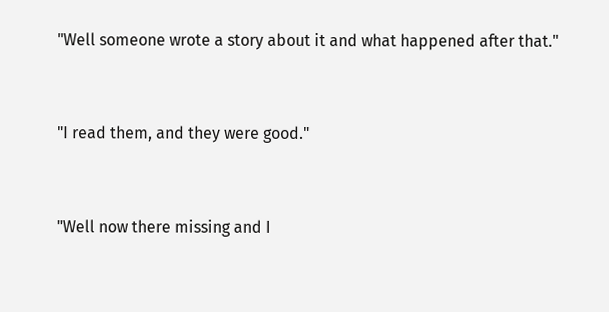"Well someone wrote a story about it and what happened after that."


"I read them, and they were good."


"Well now there missing and I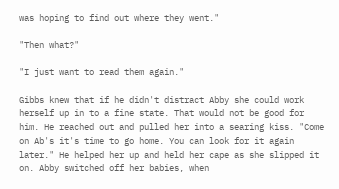was hoping to find out where they went."

"Then what?"

"I just want to read them again."

Gibbs knew that if he didn't distract Abby she could work herself up in to a fine state. That would not be good for him. He reached out and pulled her into a searing kiss. "Come on Ab's it's time to go home. You can look for it again later." He helped her up and held her cape as she slipped it on. Abby switched off her babies, when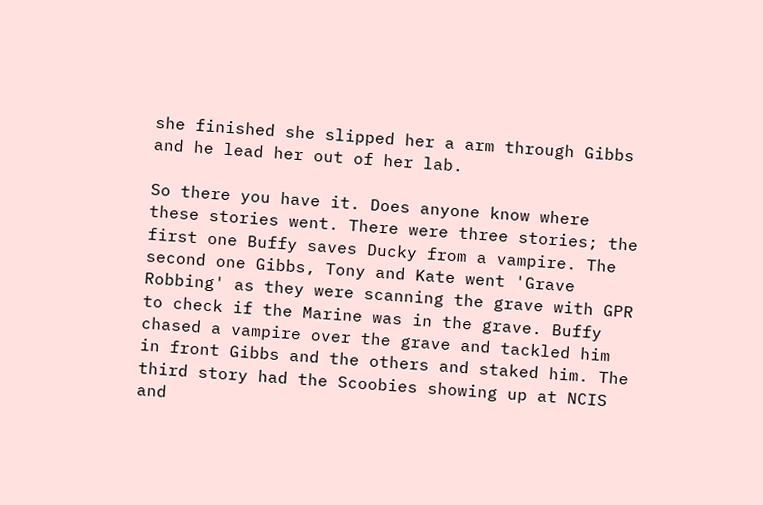she finished she slipped her a arm through Gibbs and he lead her out of her lab.

So there you have it. Does anyone know where these stories went. There were three stories; the first one Buffy saves Ducky from a vampire. The second one Gibbs, Tony and Kate went 'Grave Robbing' as they were scanning the grave with GPR to check if the Marine was in the grave. Buffy chased a vampire over the grave and tackled him in front Gibbs and the others and staked him. The third story had the Scoobies showing up at NCIS and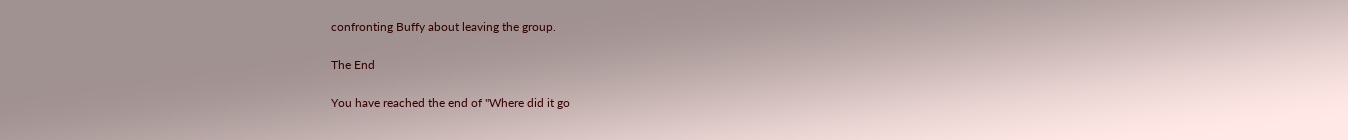confronting Buffy about leaving the group.

The End

You have reached the end of "Where did it go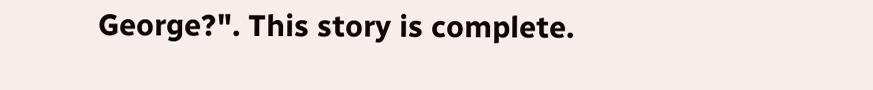George?". This story is complete.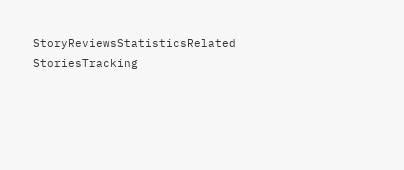StoryReviewsStatisticsRelated StoriesTracking